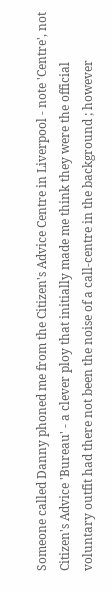Someone called Danny phoned me from the Citizen's Advice Centre in Liverpool - note 'Centre', not Citizen's Advice 'Bureau' - a clever ploy that initially made me think they were the official voluntary outfit had there not been the noise of a call-centre in the background ; however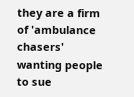they are a firm of 'ambulance chasers' wanting people to sue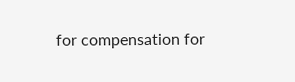for compensation for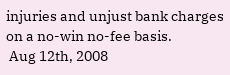injuries and unjust bank charges on a no-win no-fee basis.
 Aug 12th, 2008